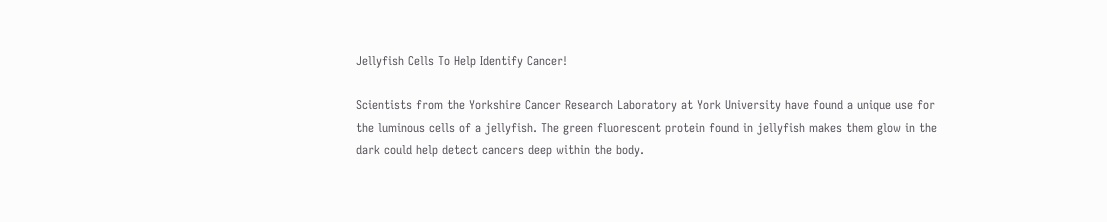Jellyfish Cells To Help Identify Cancer!

Scientists from the Yorkshire Cancer Research Laboratory at York University have found a unique use for the luminous cells of a jellyfish. The green fluorescent protein found in jellyfish makes them glow in the dark could help detect cancers deep within the body.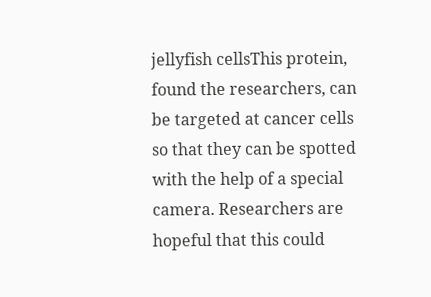jellyfish cellsThis protein, found the researchers, can be targeted at cancer cells so that they can be spotted with the help of a special camera. Researchers are hopeful that this could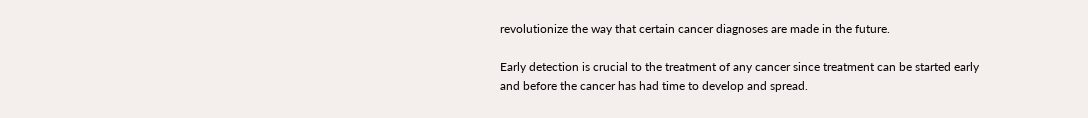revolutionize the way that certain cancer diagnoses are made in the future.

Early detection is crucial to the treatment of any cancer since treatment can be started early and before the cancer has had time to develop and spread.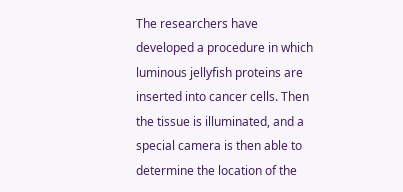The researchers have developed a procedure in which luminous jellyfish proteins are inserted into cancer cells. Then the tissue is illuminated, and a special camera is then able to determine the location of the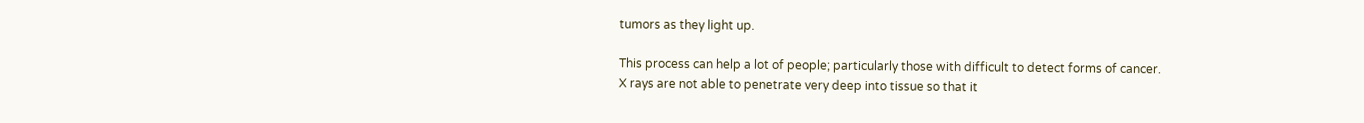tumors as they light up.

This process can help a lot of people; particularly those with difficult to detect forms of cancer. X rays are not able to penetrate very deep into tissue so that it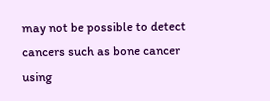may not be possible to detect cancers such as bone cancer using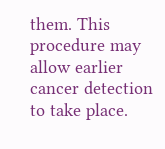them. This procedure may allow earlier cancer detection to take place.